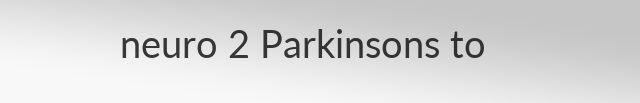neuro 2 Parkinsons to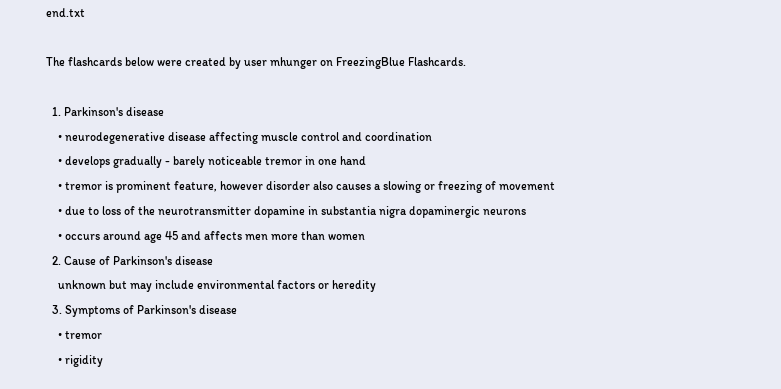end.txt

The flashcards below were created by user mhunger on FreezingBlue Flashcards.

  1. Parkinson's disease
    • neurodegenerative disease affecting muscle control and coordination
    • develops gradually - barely noticeable tremor in one hand
    • tremor is prominent feature, however disorder also causes a slowing or freezing of movement
    • due to loss of the neurotransmitter dopamine in substantia nigra dopaminergic neurons
    • occurs around age 45 and affects men more than women
  2. Cause of Parkinson's disease
    unknown but may include environmental factors or heredity
  3. Symptoms of Parkinson's disease
    • tremor
    • rigidity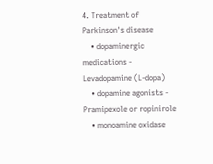4. Treatment of Parkinson's disease
    • dopaminergic medications - Levadopamine (L-dopa)
    • dopamine agonists - Pramipexole or ropinirole
    • monoamine oxidase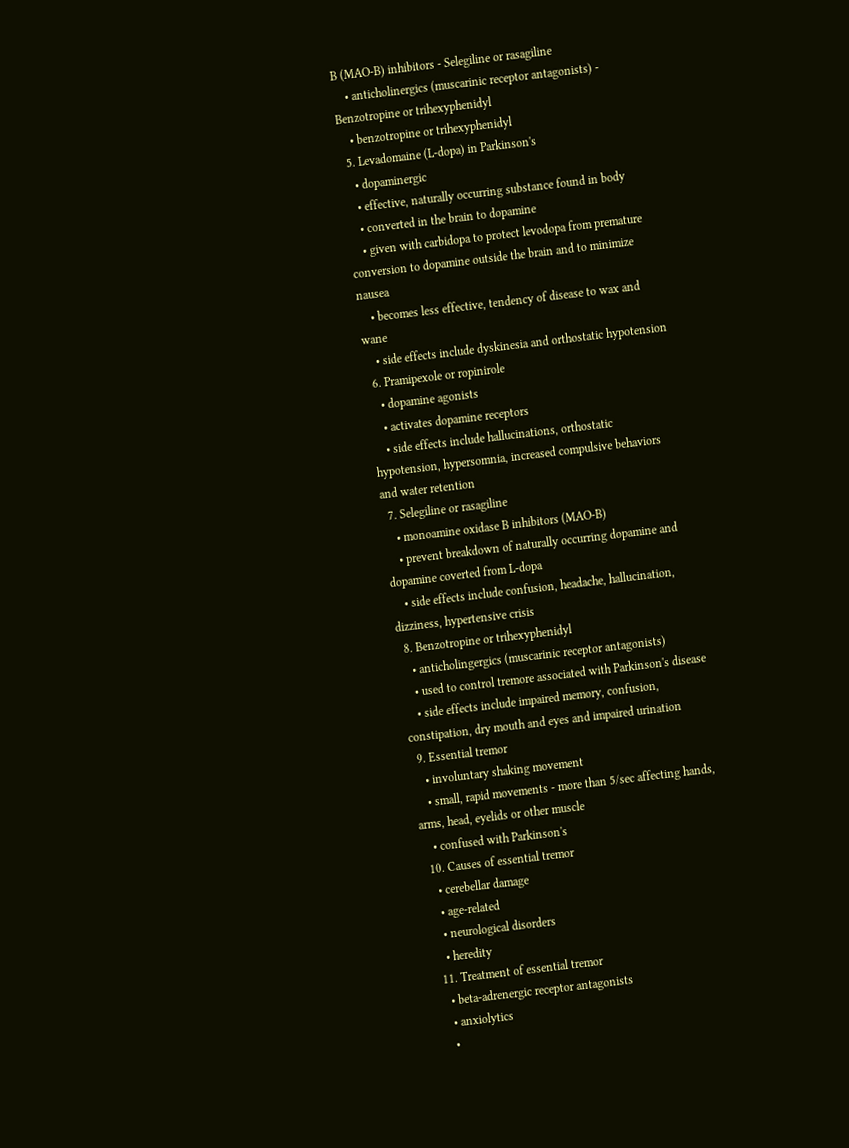B (MAO-B) inhibitors - Selegiline or rasagiline
    • anticholinergics (muscarinic receptor antagonists) - Benzotropine or trihexyphenidyl
    • benzotropine or trihexyphenidyl
  5. Levadomaine (L-dopa) in Parkinson's
    • dopaminergic
    • effective, naturally occurring substance found in body
    • converted in the brain to dopamine
    • given with carbidopa to protect levodopa from premature conversion to dopamine outside the brain and to minimize nausea
    • becomes less effective, tendency of disease to wax and wane
    • side effects include dyskinesia and orthostatic hypotension
  6. Pramipexole or ropinirole
    • dopamine agonists
    • activates dopamine receptors
    • side effects include hallucinations, orthostatic hypotension, hypersomnia, increased compulsive behaviors and water retention
  7. Selegiline or rasagiline
    • monoamine oxidase B inhibitors (MAO-B)
    • prevent breakdown of naturally occurring dopamine and dopamine coverted from L-dopa
    • side effects include confusion, headache, hallucination, dizziness, hypertensive crisis
  8. Benzotropine or trihexyphenidyl
    • anticholingergics (muscarinic receptor antagonists)
    • used to control tremore associated with Parkinson's disease
    • side effects include impaired memory, confusion, constipation, dry mouth and eyes and impaired urination
  9. Essential tremor
    • involuntary shaking movement
    • small, rapid movements - more than 5/sec affecting hands, arms, head, eyelids or other muscle
    • confused with Parkinson's
  10. Causes of essential tremor
    • cerebellar damage
    • age-related
    • neurological disorders
    • heredity
  11. Treatment of essential tremor
    • beta-adrenergic receptor antagonists
    • anxiolytics
    •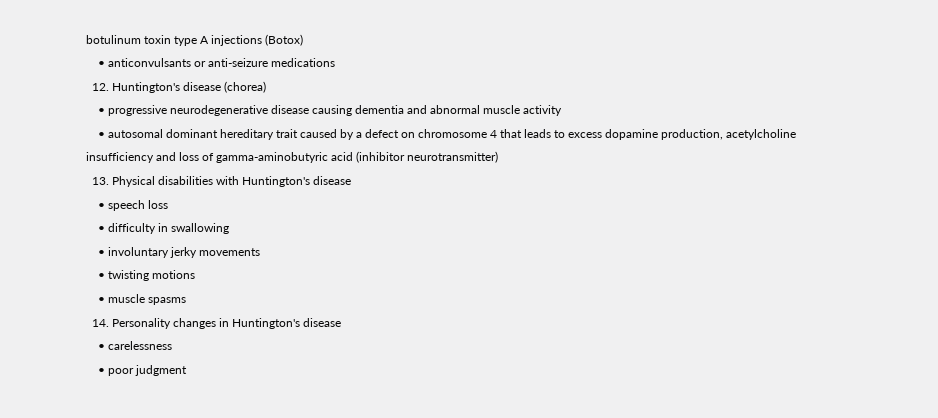botulinum toxin type A injections (Botox)
    • anticonvulsants or anti-seizure medications
  12. Huntington's disease (chorea)
    • progressive neurodegenerative disease causing dementia and abnormal muscle activity
    • autosomal dominant hereditary trait caused by a defect on chromosome 4 that leads to excess dopamine production, acetylcholine insufficiency and loss of gamma-aminobutyric acid (inhibitor neurotransmitter)
  13. Physical disabilities with Huntington's disease
    • speech loss
    • difficulty in swallowing
    • involuntary jerky movements
    • twisting motions
    • muscle spasms
  14. Personality changes in Huntington's disease
    • carelessness
    • poor judgment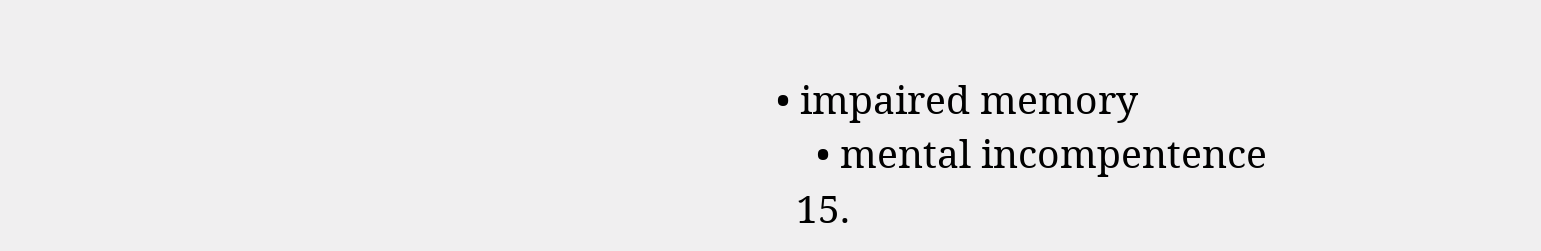• impaired memory
    • mental incompentence
  15.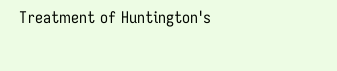Treatment of Huntington's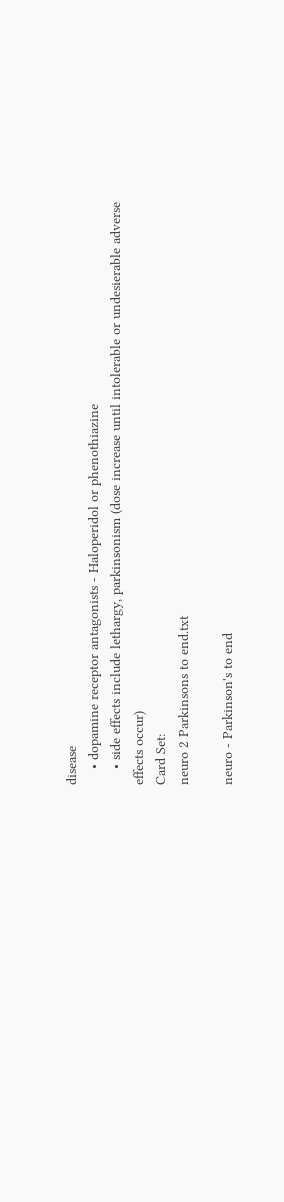disease
    • dopamine receptor antagonists - Haloperidol or phenothiazine
    • side effects include lethargy, parkinsonism (dose increase until intolerable or undesierable adverse effects occur)
Card Set:
neuro 2 Parkinsons to end.txt

neuro - Parkinson's to end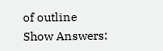of outline
Show Answers: